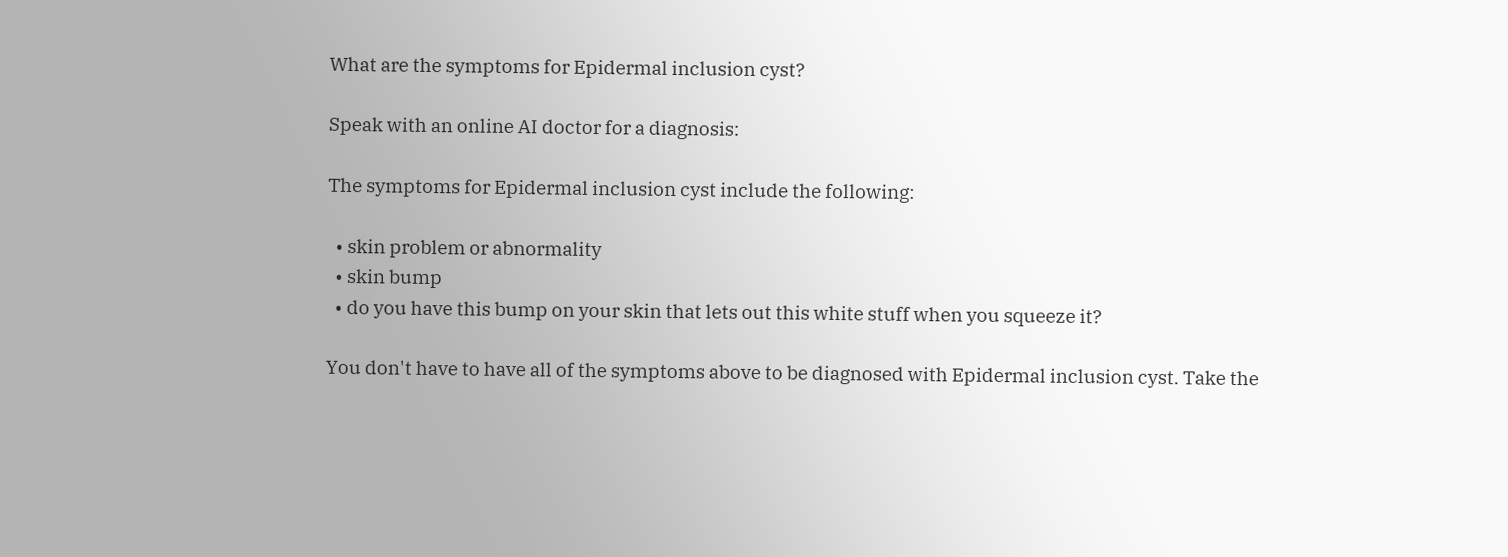What are the symptoms for Epidermal inclusion cyst?

Speak with an online AI doctor for a diagnosis:

The symptoms for Epidermal inclusion cyst include the following:

  • skin problem or abnormality
  • skin bump
  • do you have this bump on your skin that lets out this white stuff when you squeeze it?

You don't have to have all of the symptoms above to be diagnosed with Epidermal inclusion cyst. Take the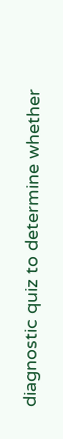diagnostic quiz to determine whether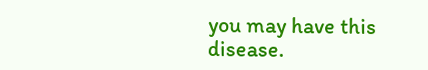you may have this disease.